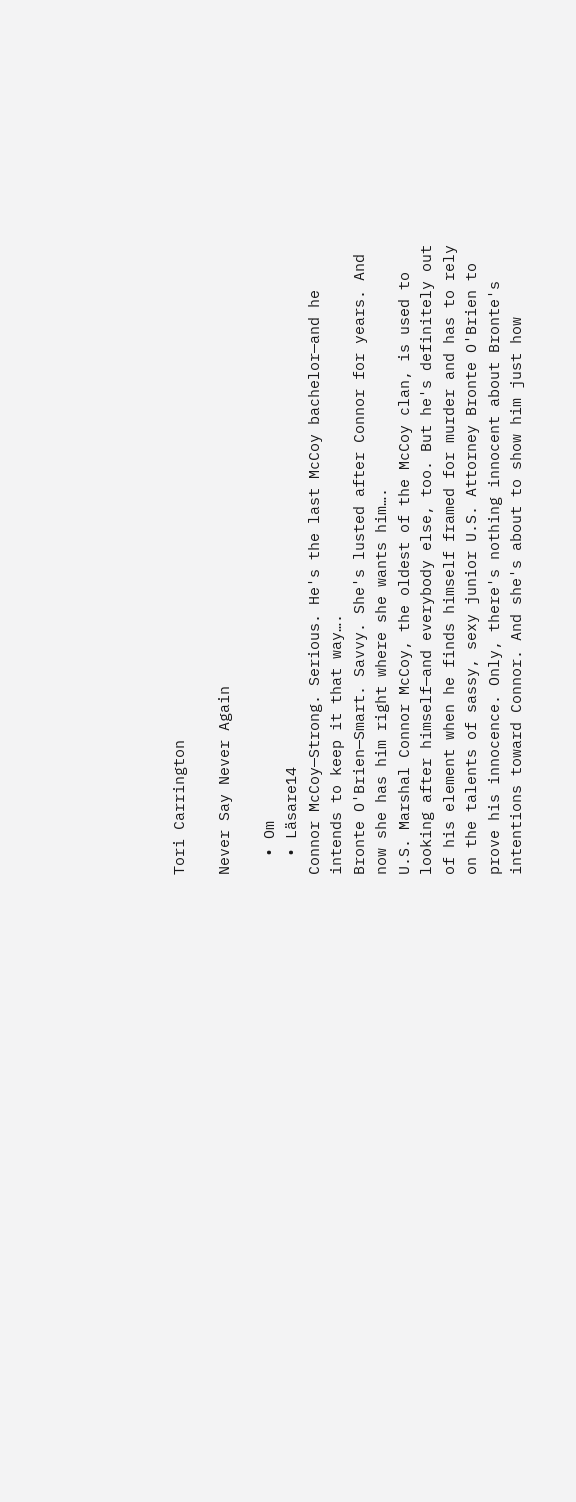Tori Carrington

Never Say Never Again

  • Om
  • Läsare14
Connor McCoy—Strong. Serious. He's the last McCoy bachelor—and he intends to keep it that way….
Bronte O'Brien—Smart. Savvy. She's lusted after Connor for years. And now she has him right where she wants him….
U.S. Marshal Connor McCoy, the oldest of the McCoy clan, is used to looking after himself—and everybody else, too. But he's definitely out of his element when he finds himself framed for murder and has to rely on the talents of sassy, sexy junior U.S. Attorney Bronte O'Brien to prove his innocence. Only, there's nothing innocent about Bronte's intentions toward Connor. And she's about to show him just how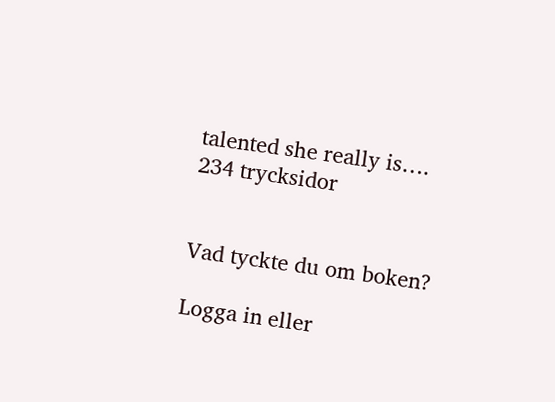talented she really is….
234 trycksidor


Vad tyckte du om boken?

Logga in eller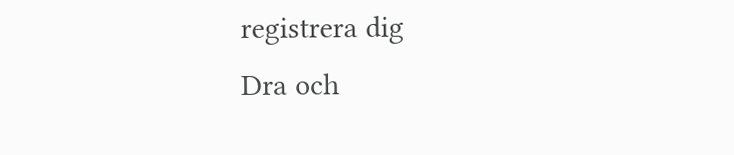registrera dig
Dra och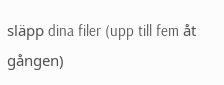släpp dina filer (upp till fem åt gången)